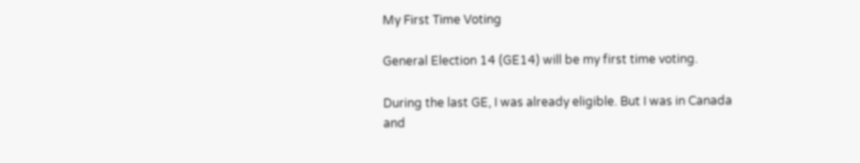My First Time Voting

General Election 14 (GE14) will be my first time voting.

During the last GE, I was already eligible. But I was in Canada and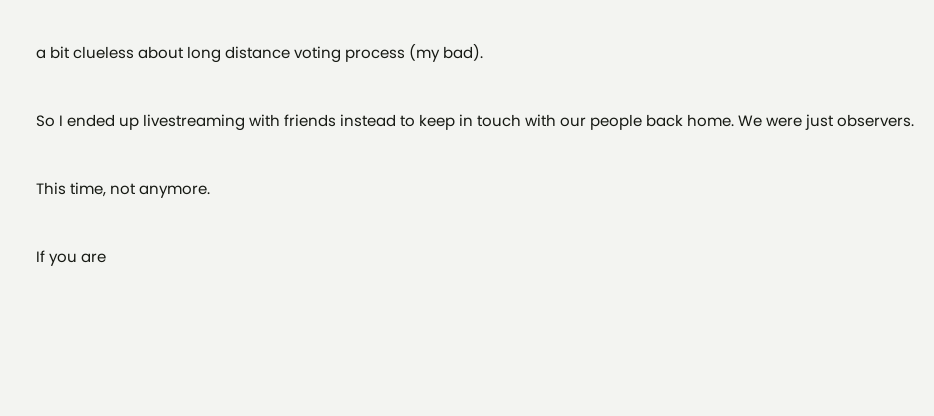a bit clueless about long distance voting process (my bad).

So I ended up livestreaming with friends instead to keep in touch with our people back home. We were just observers.

This time, not anymore.

If you are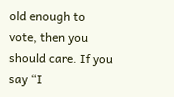old enough to vote, then you should care. If you say “I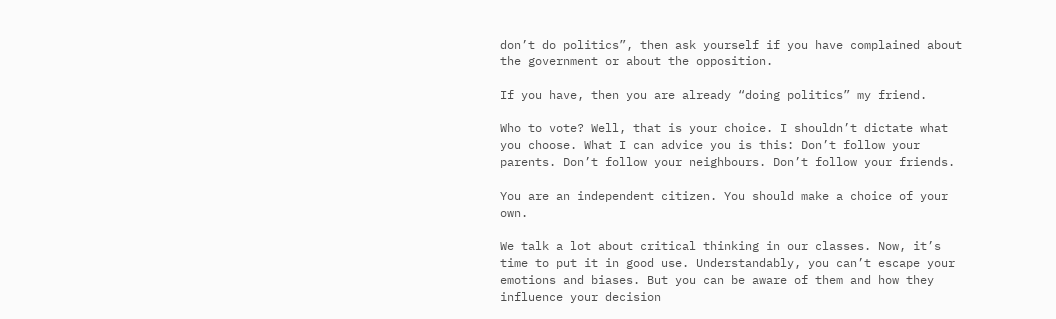don’t do politics”, then ask yourself if you have complained about the government or about the opposition.

If you have, then you are already “doing politics” my friend.

Who to vote? Well, that is your choice. I shouldn’t dictate what you choose. What I can advice you is this: Don’t follow your parents. Don’t follow your neighbours. Don’t follow your friends.

You are an independent citizen. You should make a choice of your own.

We talk a lot about critical thinking in our classes. Now, it’s time to put it in good use. Understandably, you can’t escape your emotions and biases. But you can be aware of them and how they influence your decision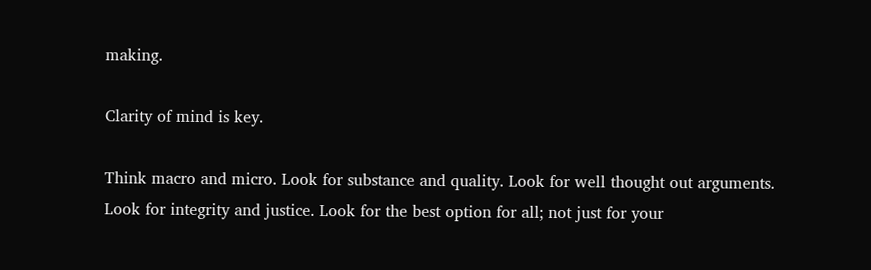making.

Clarity of mind is key.

Think macro and micro. Look for substance and quality. Look for well thought out arguments. Look for integrity and justice. Look for the best option for all; not just for your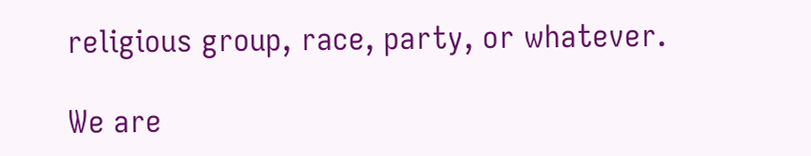religious group, race, party, or whatever.

We are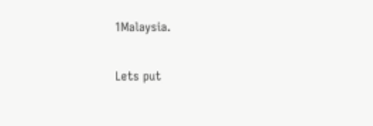1Malaysia.

Lets put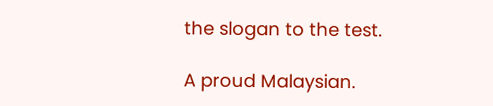the slogan to the test.

A proud Malaysian.